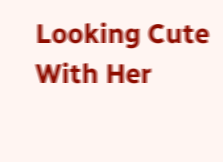Looking Cute With Her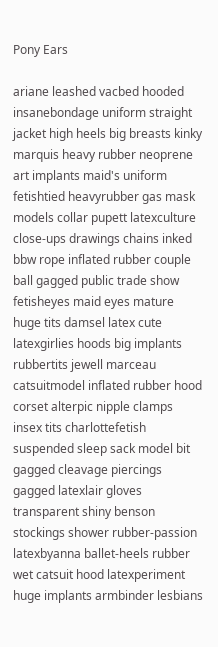Pony Ears

ariane leashed vacbed hooded insanebondage uniform straight jacket high heels big breasts kinky marquis heavy rubber neoprene art implants maid's uniform fetishtied heavyrubber gas mask models collar pupett latexculture close-ups drawings chains inked bbw rope inflated rubber couple ball gagged public trade show fetisheyes maid eyes mature huge tits damsel latex cute latexgirlies hoods big implants rubbertits jewell marceau catsuitmodel inflated rubber hood corset alterpic nipple clamps insex tits charlottefetish suspended sleep sack model bit gagged cleavage piercings gagged latexlair gloves transparent shiny benson stockings shower rubber-passion latexbyanna ballet-heels rubber wet catsuit hood latexperiment huge implants armbinder lesbians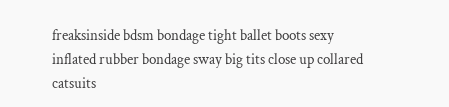freaksinside bdsm bondage tight ballet boots sexy inflated rubber bondage sway big tits close up collared catsuits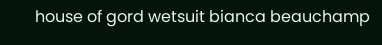house of gord wetsuit bianca beauchamp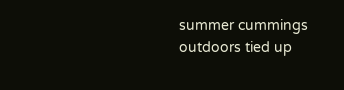summer cummings outdoors tied up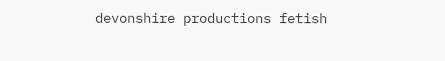devonshire productions fetish